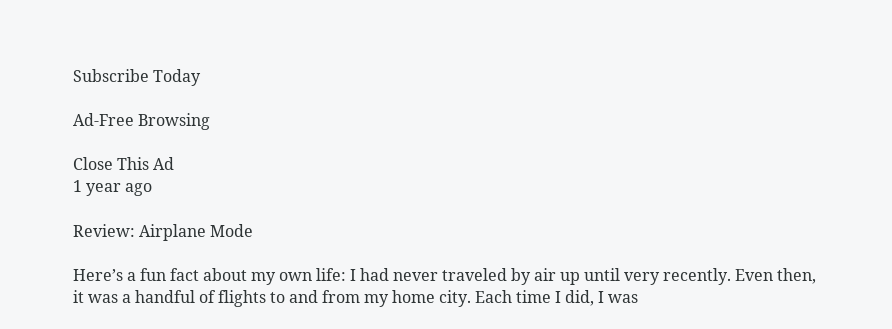Subscribe Today

Ad-Free Browsing

Close This Ad
1 year ago

Review: Airplane Mode

Here’s a fun fact about my own life: I had never traveled by air up until very recently. Even then, it was a handful of flights to and from my home city. Each time I did, I was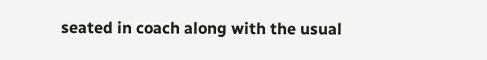seated in coach along with the usual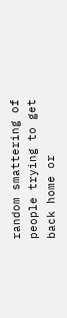random smattering of people trying to get back home or